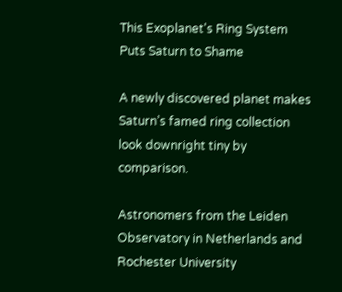This Exoplanet's Ring System Puts Saturn to Shame

A newly discovered planet makes Saturn’s famed ring collection look downright tiny by comparison.

Astronomers from the Leiden Observatory in Netherlands and Rochester University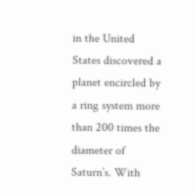in the United States discovered a planet encircled by a ring system more than 200 times the diameter of Saturn’s. With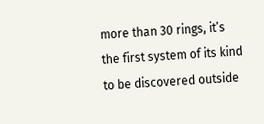more than 30 rings, it’s the first system of its kind to be discovered outside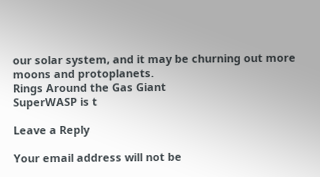our solar system, and it may be churning out more moons and protoplanets.
Rings Around the Gas Giant
SuperWASP is t

Leave a Reply

Your email address will not be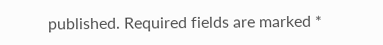published. Required fields are marked *